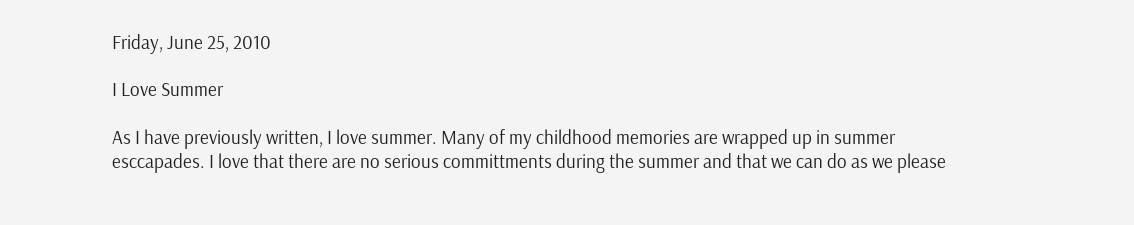Friday, June 25, 2010

I Love Summer

As I have previously written, I love summer. Many of my childhood memories are wrapped up in summer esccapades. I love that there are no serious committments during the summer and that we can do as we please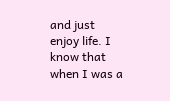and just enjoy life. I know that when I was a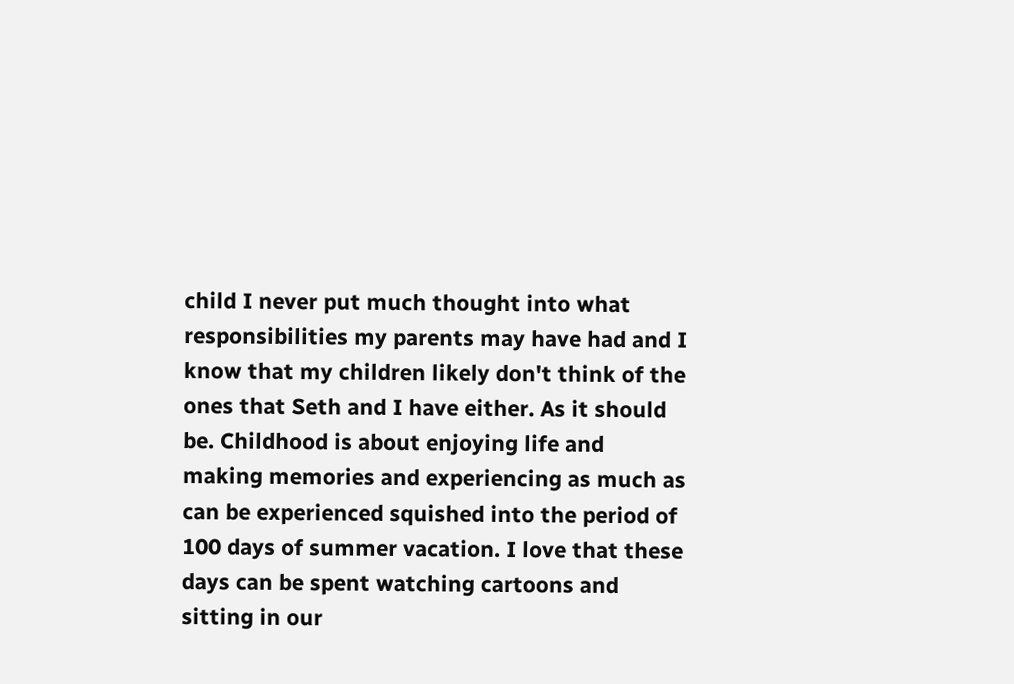child I never put much thought into what responsibilities my parents may have had and I know that my children likely don't think of the ones that Seth and I have either. As it should be. Childhood is about enjoying life and making memories and experiencing as much as can be experienced squished into the period of 100 days of summer vacation. I love that these days can be spent watching cartoons and sitting in our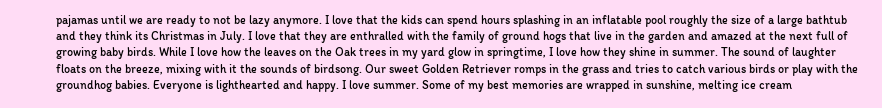pajamas until we are ready to not be lazy anymore. I love that the kids can spend hours splashing in an inflatable pool roughly the size of a large bathtub and they think its Christmas in July. I love that they are enthralled with the family of ground hogs that live in the garden and amazed at the next full of growing baby birds. While I love how the leaves on the Oak trees in my yard glow in springtime, I love how they shine in summer. The sound of laughter floats on the breeze, mixing with it the sounds of birdsong. Our sweet Golden Retriever romps in the grass and tries to catch various birds or play with the groundhog babies. Everyone is lighthearted and happy. I love summer. Some of my best memories are wrapped in sunshine, melting ice cream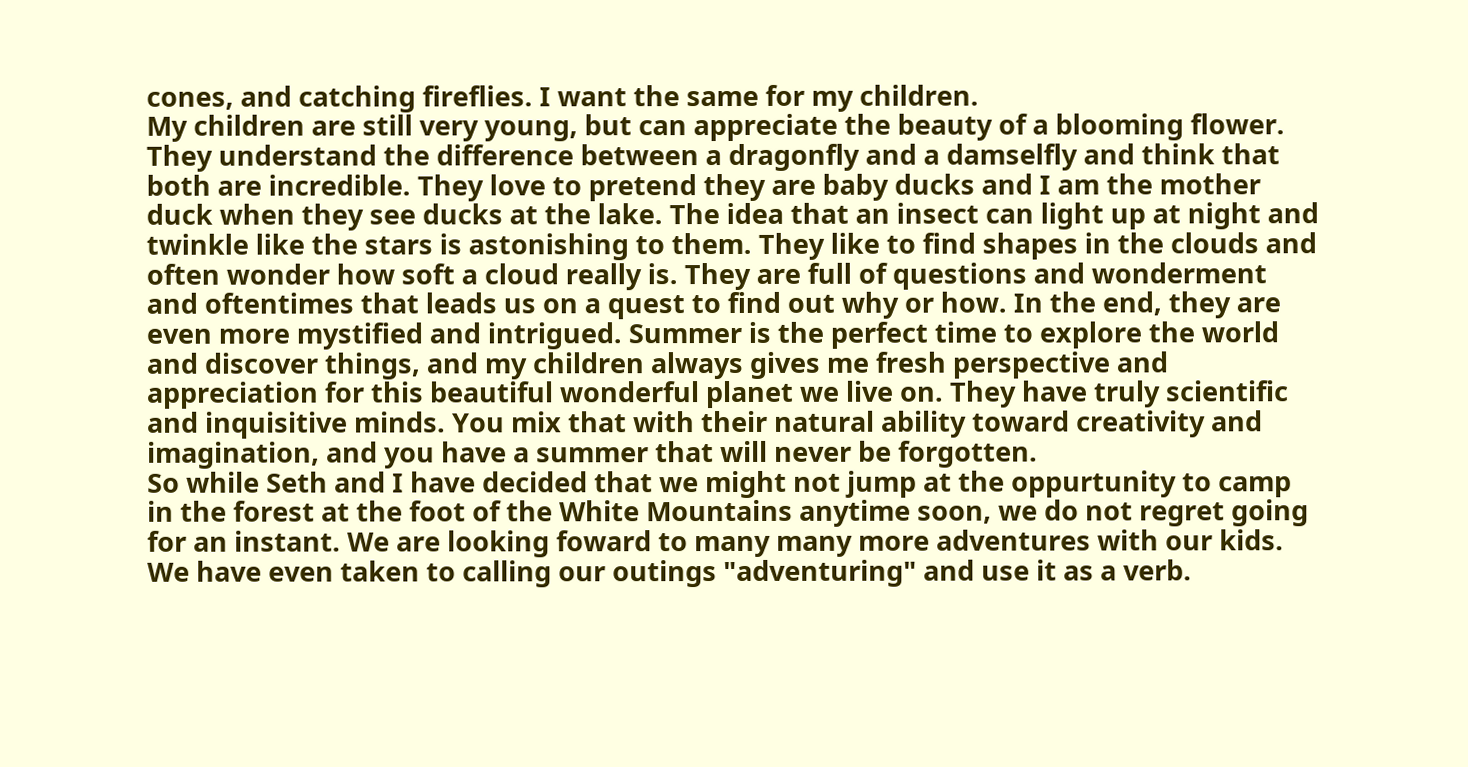cones, and catching fireflies. I want the same for my children.
My children are still very young, but can appreciate the beauty of a blooming flower. They understand the difference between a dragonfly and a damselfly and think that both are incredible. They love to pretend they are baby ducks and I am the mother duck when they see ducks at the lake. The idea that an insect can light up at night and twinkle like the stars is astonishing to them. They like to find shapes in the clouds and often wonder how soft a cloud really is. They are full of questions and wonderment and oftentimes that leads us on a quest to find out why or how. In the end, they are even more mystified and intrigued. Summer is the perfect time to explore the world and discover things, and my children always gives me fresh perspective and appreciation for this beautiful wonderful planet we live on. They have truly scientific and inquisitive minds. You mix that with their natural ability toward creativity and imagination, and you have a summer that will never be forgotten.
So while Seth and I have decided that we might not jump at the oppurtunity to camp in the forest at the foot of the White Mountains anytime soon, we do not regret going for an instant. We are looking foward to many many more adventures with our kids. We have even taken to calling our outings "adventuring" and use it as a verb.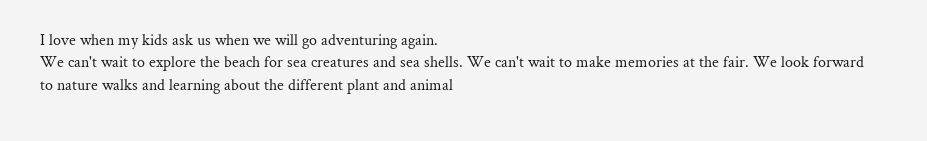I love when my kids ask us when we will go adventuring again.
We can't wait to explore the beach for sea creatures and sea shells. We can't wait to make memories at the fair. We look forward to nature walks and learning about the different plant and animal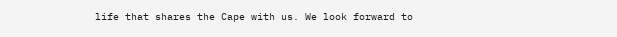life that shares the Cape with us. We look forward to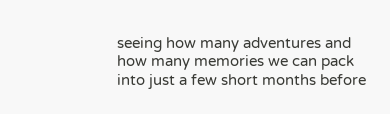seeing how many adventures and how many memories we can pack into just a few short months before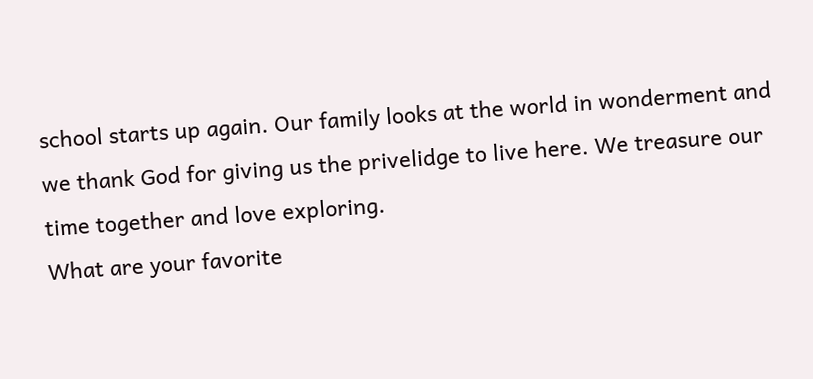school starts up again. Our family looks at the world in wonderment and we thank God for giving us the privelidge to live here. We treasure our time together and love exploring.
What are your favorite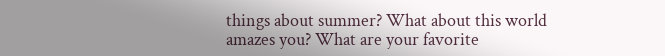things about summer? What about this world amazes you? What are your favorite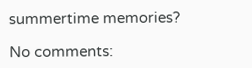summertime memories?

No comments: